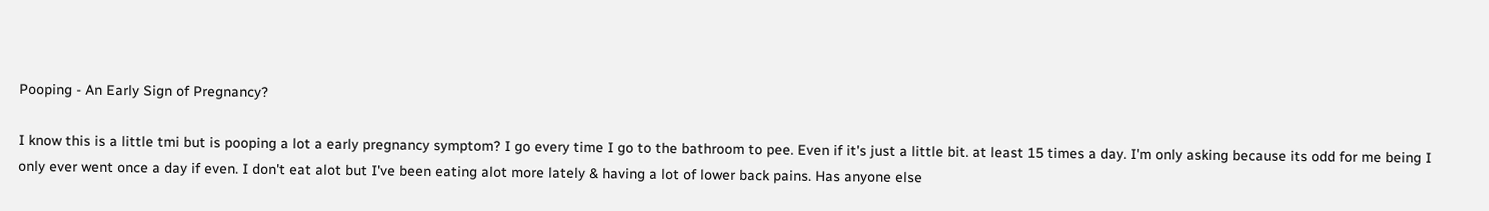Pooping - An Early Sign of Pregnancy?

I know this is a little tmi but is pooping a lot a early pregnancy symptom? I go every time I go to the bathroom to pee. Even if it's just a little bit. at least 15 times a day. I'm only asking because its odd for me being I only ever went once a day if even. I don't eat alot but I've been eating alot more lately & having a lot of lower back pains. Has anyone else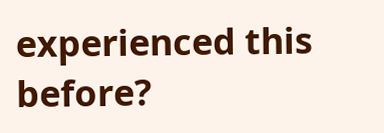experienced this before?